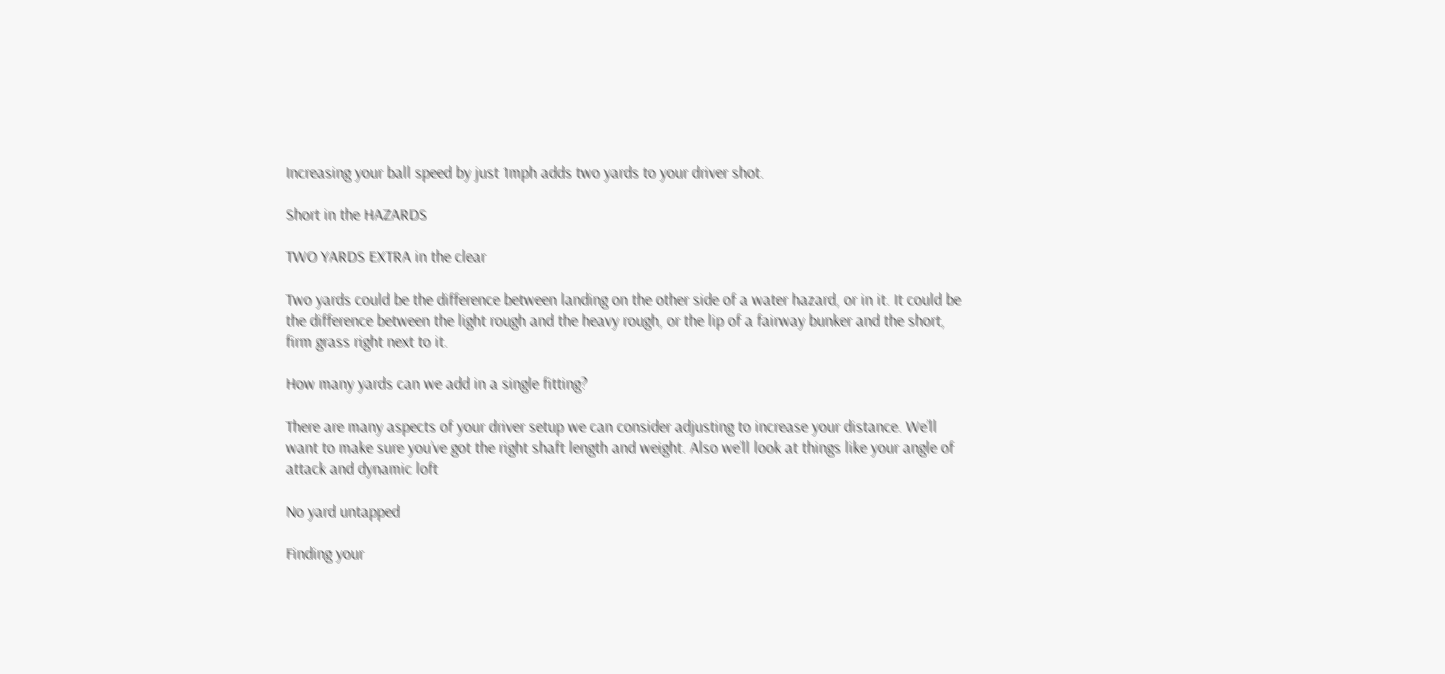Increasing your ball speed by just 1mph adds two yards to your driver shot.

Short in the HAZARDS

TWO YARDS EXTRA in the clear

Two yards could be the difference between landing on the other side of a water hazard, or in it. It could be the difference between the light rough and the heavy rough, or the lip of a fairway bunker and the short, firm grass right next to it.

How many yards can we add in a single fitting?

There are many aspects of your driver setup we can consider adjusting to increase your distance. We’ll want to make sure you’ve got the right shaft length and weight. Also we’ll look at things like your angle of attack and dynamic loft

No yard untapped

Finding your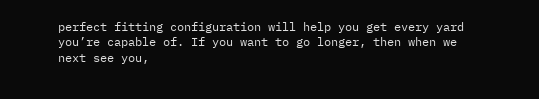perfect fitting configuration will help you get every yard you’re capable of. If you want to go longer, then when we next see you,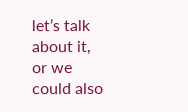let’s talk about it, or we could also